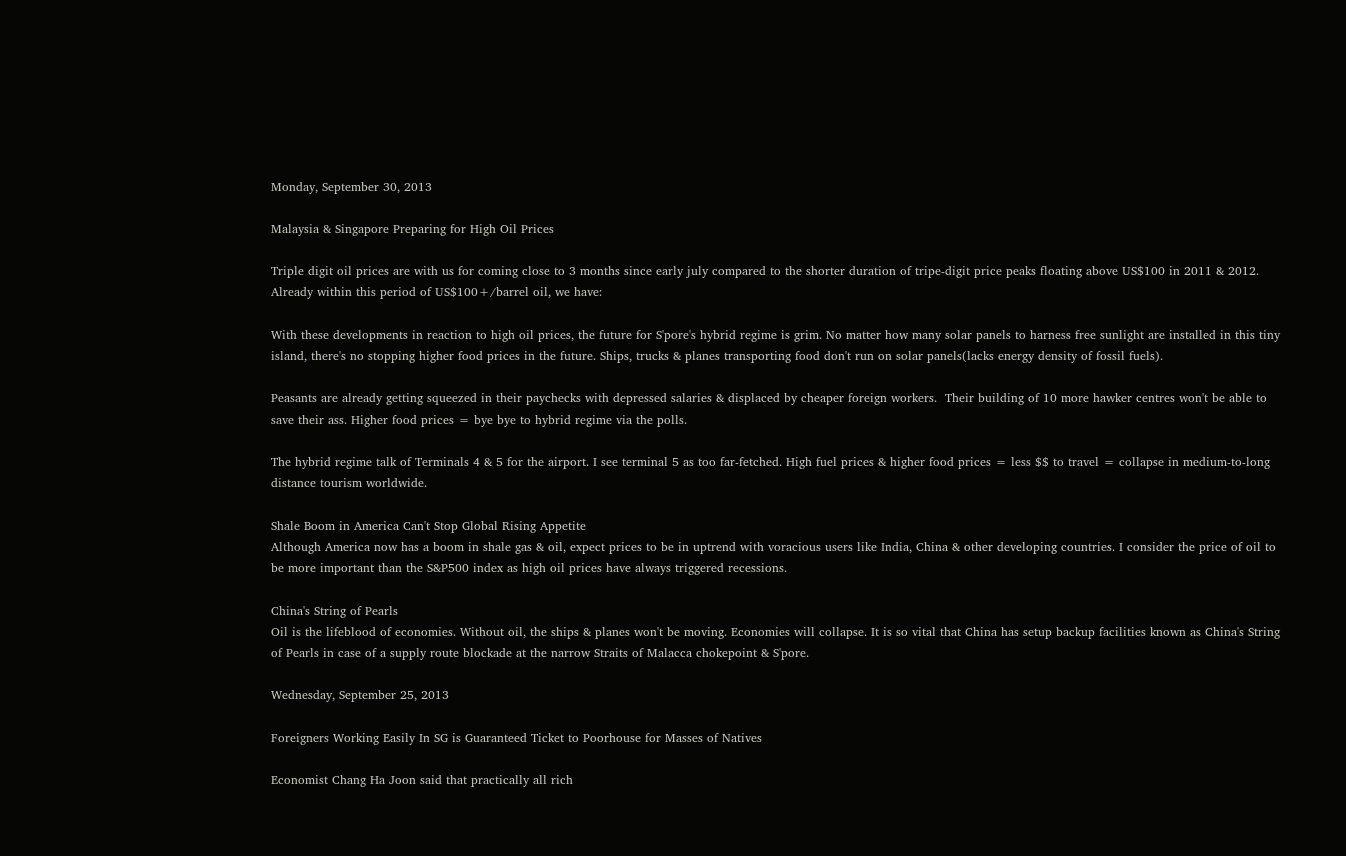Monday, September 30, 2013

Malaysia & Singapore Preparing for High Oil Prices

Triple digit oil prices are with us for coming close to 3 months since early july compared to the shorter duration of tripe-digit price peaks floating above US$100 in 2011 & 2012. Already within this period of US$100+/barrel oil, we have:

With these developments in reaction to high oil prices, the future for S'pore's hybrid regime is grim. No matter how many solar panels to harness free sunlight are installed in this tiny island, there's no stopping higher food prices in the future. Ships, trucks & planes transporting food don't run on solar panels(lacks energy density of fossil fuels).

Peasants are already getting squeezed in their paychecks with depressed salaries & displaced by cheaper foreign workers.  Their building of 10 more hawker centres won't be able to save their ass. Higher food prices = bye bye to hybrid regime via the polls.

The hybrid regime talk of Terminals 4 & 5 for the airport. I see terminal 5 as too far-fetched. High fuel prices & higher food prices = less $$ to travel = collapse in medium-to-long distance tourism worldwide.

Shale Boom in America Can't Stop Global Rising Appetite
Although America now has a boom in shale gas & oil, expect prices to be in uptrend with voracious users like India, China & other developing countries. I consider the price of oil to be more important than the S&P500 index as high oil prices have always triggered recessions.

China's String of Pearls
Oil is the lifeblood of economies. Without oil, the ships & planes won't be moving. Economies will collapse. It is so vital that China has setup backup facilities known as China's String of Pearls in case of a supply route blockade at the narrow Straits of Malacca chokepoint & S'pore.

Wednesday, September 25, 2013

Foreigners Working Easily In SG is Guaranteed Ticket to Poorhouse for Masses of Natives

Economist Chang Ha Joon said that practically all rich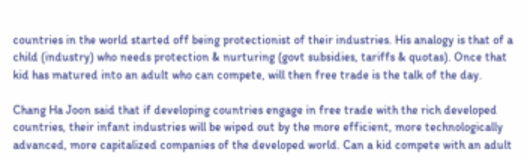countries in the world started off being protectionist of their industries. His analogy is that of a child (industry) who needs protection & nurturing (govt subsidies, tariffs & quotas). Once that kid has matured into an adult who can compete, will then free trade is the talk of the day.

Chang Ha Joon said that if developing countries engage in free trade with the rich developed countries, their infant industries will be wiped out by the more efficient, more technologically advanced, more capitalized companies of the developed world. Can a kid compete with an adult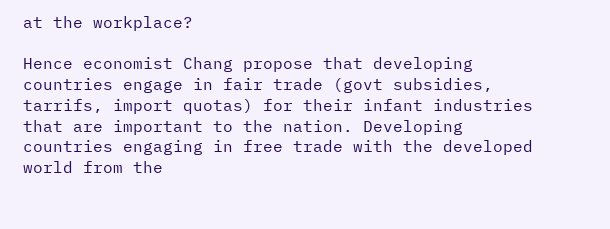at the workplace?

Hence economist Chang propose that developing countries engage in fair trade (govt subsidies, tarrifs, import quotas) for their infant industries that are important to the nation. Developing countries engaging in free trade with the developed world from the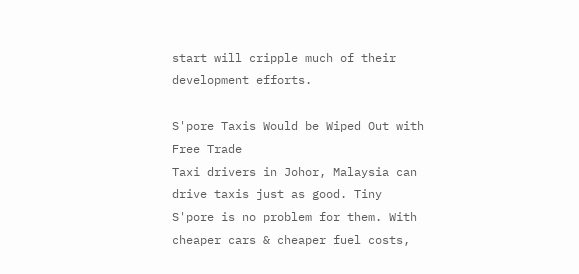start will cripple much of their development efforts.

S'pore Taxis Would be Wiped Out with Free Trade
Taxi drivers in Johor, Malaysia can drive taxis just as good. Tiny S'pore is no problem for them. With cheaper cars & cheaper fuel costs,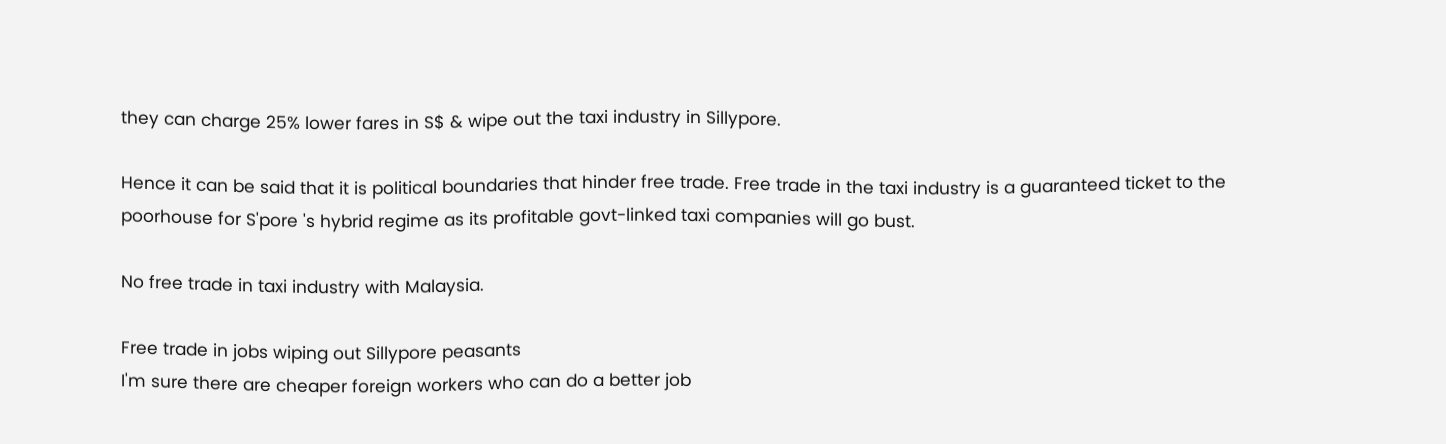they can charge 25% lower fares in S$ & wipe out the taxi industry in Sillypore.

Hence it can be said that it is political boundaries that hinder free trade. Free trade in the taxi industry is a guaranteed ticket to the poorhouse for S'pore 's hybrid regime as its profitable govt-linked taxi companies will go bust.

No free trade in taxi industry with Malaysia.

Free trade in jobs wiping out Sillypore peasants
I'm sure there are cheaper foreign workers who can do a better job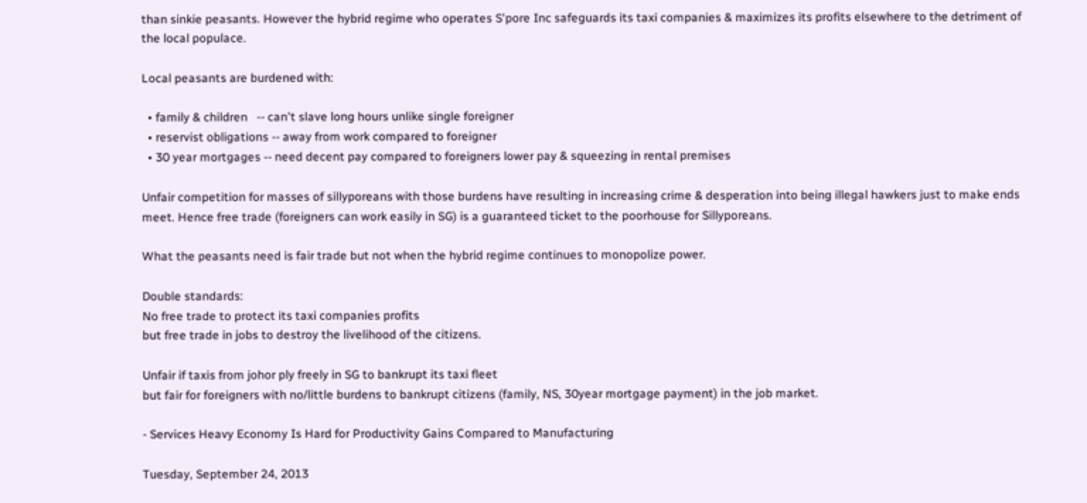than sinkie peasants. However the hybrid regime who operates S'pore Inc safeguards its taxi companies & maximizes its profits elsewhere to the detriment of the local populace.

Local peasants are burdened with:

  • family & children   -- can't slave long hours unlike single foreigner
  • reservist obligations -- away from work compared to foreigner
  • 30 year mortgages -- need decent pay compared to foreigners lower pay & squeezing in rental premises

Unfair competition for masses of sillyporeans with those burdens have resulting in increasing crime & desperation into being illegal hawkers just to make ends meet. Hence free trade (foreigners can work easily in SG) is a guaranteed ticket to the poorhouse for Sillyporeans.

What the peasants need is fair trade but not when the hybrid regime continues to monopolize power.

Double standards:
No free trade to protect its taxi companies profits
but free trade in jobs to destroy the livelihood of the citizens.

Unfair if taxis from johor ply freely in SG to bankrupt its taxi fleet
but fair for foreigners with no/little burdens to bankrupt citizens (family, NS, 30year mortgage payment) in the job market.

- Services Heavy Economy Is Hard for Productivity Gains Compared to Manufacturing

Tuesday, September 24, 2013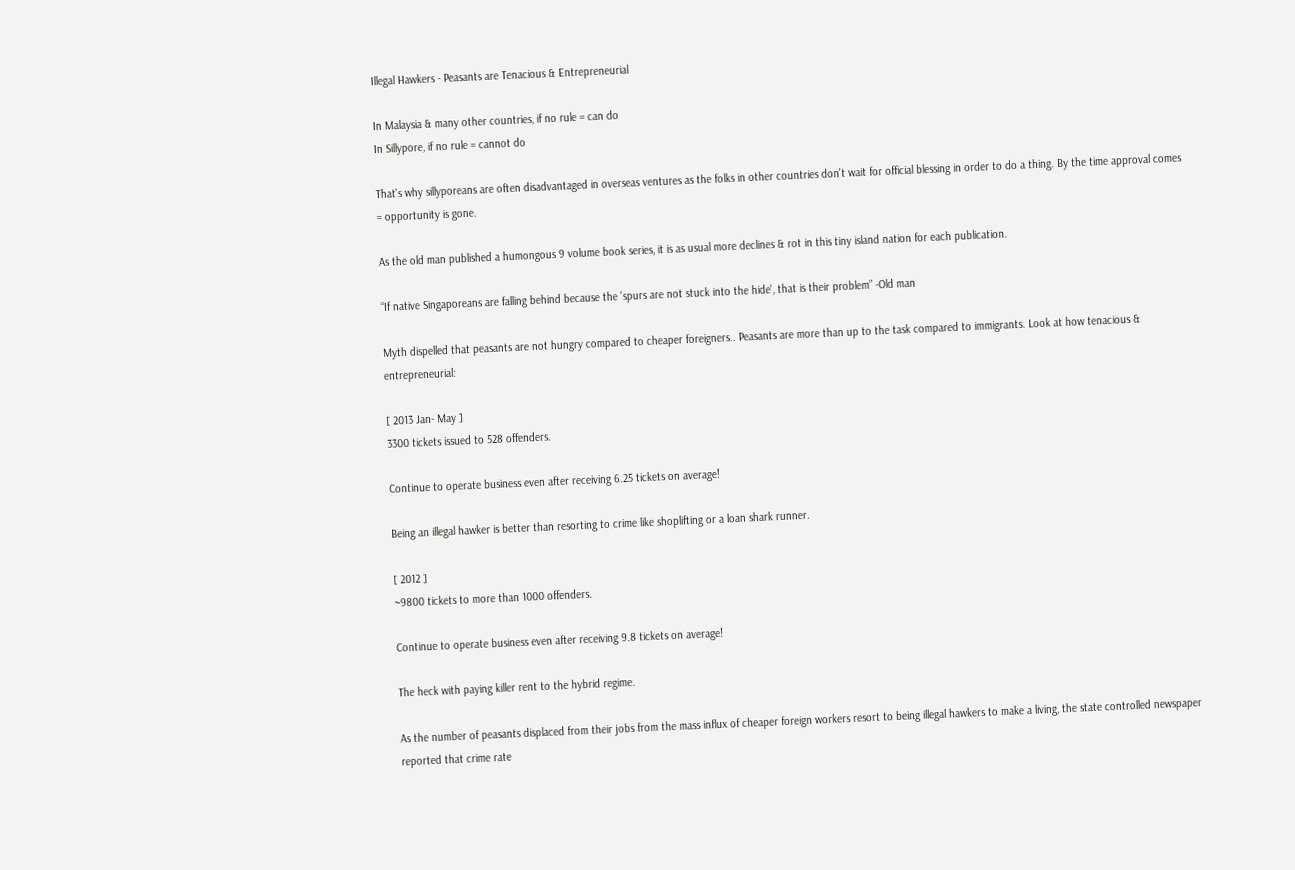Illegal Hawkers - Peasants are Tenacious & Entrepreneurial

In Malaysia & many other countries, if no rule = can do
In Sillypore, if no rule = cannot do

That's why sillyporeans are often disadvantaged in overseas ventures as the folks in other countries don't wait for official blessing in order to do a thing. By the time approval comes = opportunity is gone.

As the old man published a humongous 9 volume book series, it is as usual more declines & rot in this tiny island nation for each publication.

“If native Singaporeans are falling behind because the 'spurs are not stuck into the hide', that is their problem” -Old man

Myth dispelled that peasants are not hungry compared to cheaper foreigners.. Peasants are more than up to the task compared to immigrants. Look at how tenacious & entrepreneurial:

[ 2013 Jan- May ]
3300 tickets issued to 528 offenders.

Continue to operate business even after receiving 6.25 tickets on average!

Being an illegal hawker is better than resorting to crime like shoplifting or a loan shark runner.

[ 2012 ]
~9800 tickets to more than 1000 offenders.

Continue to operate business even after receiving 9.8 tickets on average!

The heck with paying killer rent to the hybrid regime.

As the number of peasants displaced from their jobs from the mass influx of cheaper foreign workers resort to being illegal hawkers to make a living, the state controlled newspaper reported that crime rate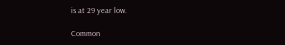is at 29 year low.

Common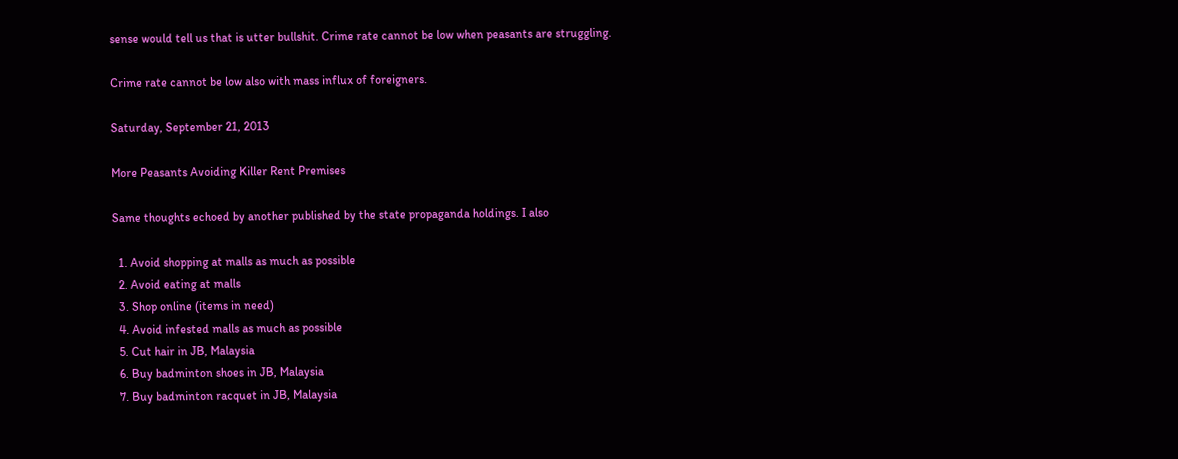sense would tell us that is utter bullshit. Crime rate cannot be low when peasants are struggling.

Crime rate cannot be low also with mass influx of foreigners.

Saturday, September 21, 2013

More Peasants Avoiding Killer Rent Premises

Same thoughts echoed by another published by the state propaganda holdings. I also

  1. Avoid shopping at malls as much as possible
  2. Avoid eating at malls
  3. Shop online (items in need)
  4. Avoid infested malls as much as possible
  5. Cut hair in JB, Malaysia
  6. Buy badminton shoes in JB, Malaysia
  7. Buy badminton racquet in JB, Malaysia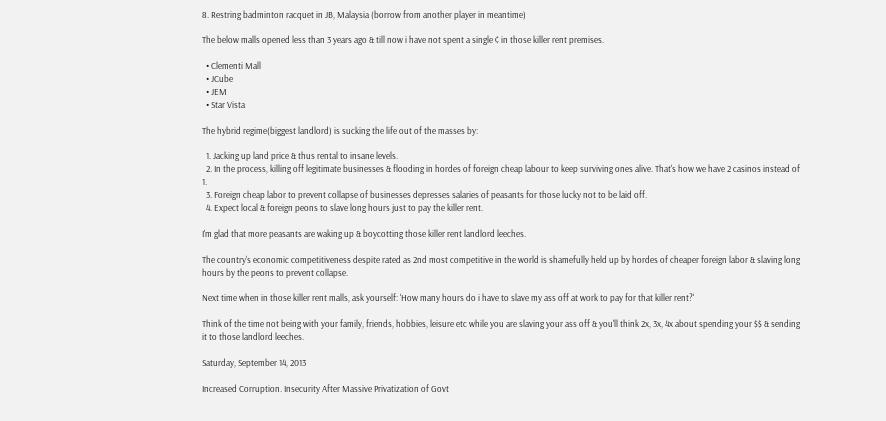8. Restring badminton racquet in JB, Malaysia (borrow from another player in meantime)

The below malls opened less than 3 years ago & till now i have not spent a single ¢ in those killer rent premises.

  • Clementi Mall
  • JCube
  • JEM
  • Star Vista

The hybrid regime(biggest landlord) is sucking the life out of the masses by:

  1. Jacking up land price & thus rental to insane levels.
  2. In the process, killing off legitimate businesses & flooding in hordes of foreign cheap labour to keep surviving ones alive. That's how we have 2 casinos instead of 1.
  3. Foreign cheap labor to prevent collapse of businesses depresses salaries of peasants for those lucky not to be laid off.
  4. Expect local & foreign peons to slave long hours just to pay the killer rent.

I'm glad that more peasants are waking up & boycotting those killer rent landlord leeches.

The country's economic competitiveness despite rated as 2nd most competitive in the world is shamefully held up by hordes of cheaper foreign labor & slaving long hours by the peons to prevent collapse.

Next time when in those killer rent malls, ask yourself: 'How many hours do i have to slave my ass off at work to pay for that killer rent?'

Think of the time not being with your family, friends, hobbies, leisure etc while you are slaving your ass off & you'll think 2x, 3x, 4x about spending your $$ & sending it to those landlord leeches.

Saturday, September 14, 2013

Increased Corruption. Insecurity After Massive Privatization of Govt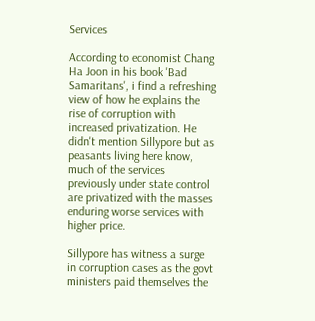Services

According to economist Chang Ha Joon in his book 'Bad Samaritans', i find a refreshing view of how he explains the rise of corruption with increased privatization. He didn't mention Sillypore but as peasants living here know, much of the services previously under state control are privatized with the masses enduring worse services with higher price.

Sillypore has witness a surge in corruption cases as the govt ministers paid themselves the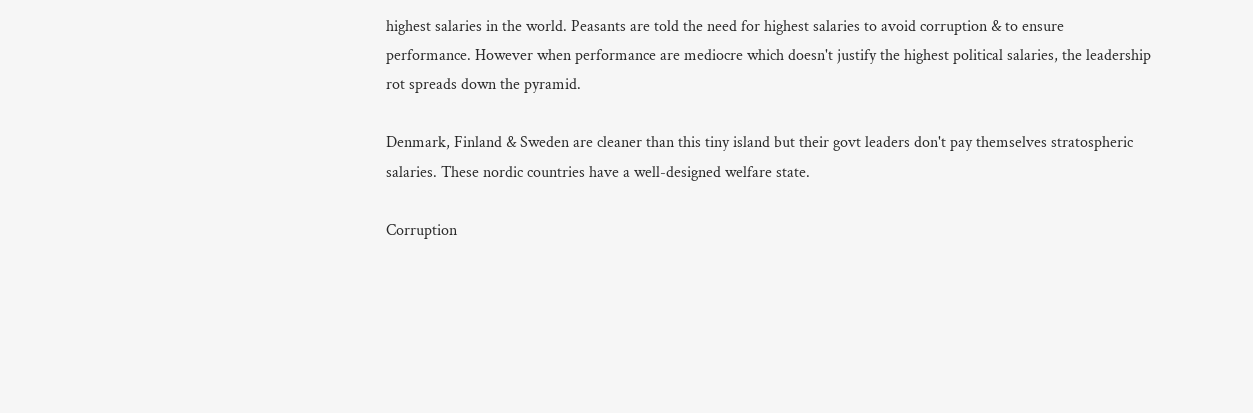highest salaries in the world. Peasants are told the need for highest salaries to avoid corruption & to ensure performance. However when performance are mediocre which doesn't justify the highest political salaries, the leadership rot spreads down the pyramid.

Denmark, Finland & Sweden are cleaner than this tiny island but their govt leaders don't pay themselves stratospheric salaries. These nordic countries have a well-designed welfare state.

Corruption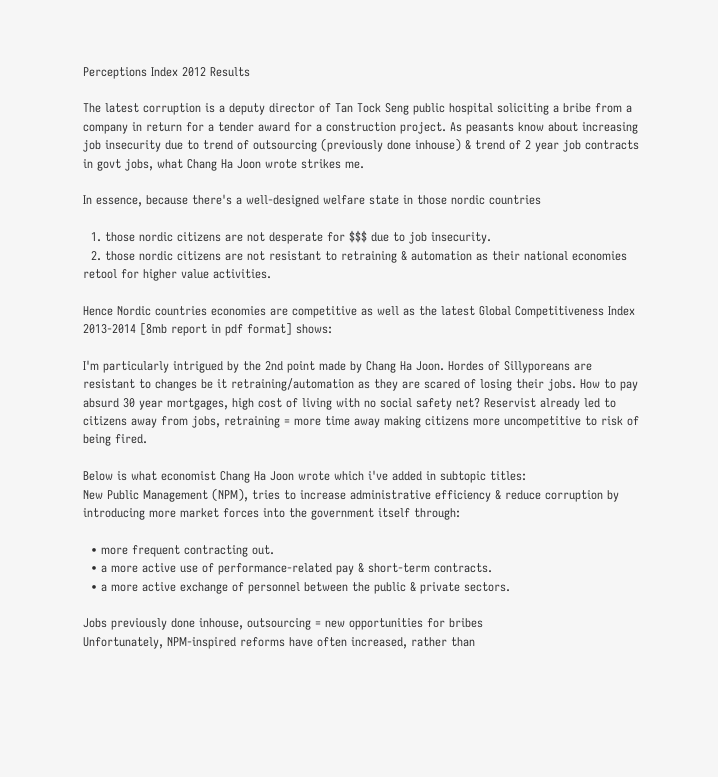Perceptions Index 2012 Results

The latest corruption is a deputy director of Tan Tock Seng public hospital soliciting a bribe from a company in return for a tender award for a construction project. As peasants know about increasing job insecurity due to trend of outsourcing (previously done inhouse) & trend of 2 year job contracts in govt jobs, what Chang Ha Joon wrote strikes me.

In essence, because there's a well-designed welfare state in those nordic countries

  1. those nordic citizens are not desperate for $$$ due to job insecurity.
  2. those nordic citizens are not resistant to retraining & automation as their national economies retool for higher value activities.

Hence Nordic countries economies are competitive as well as the latest Global Competitiveness Index 2013-2014 [8mb report in pdf format] shows:

I'm particularly intrigued by the 2nd point made by Chang Ha Joon. Hordes of Sillyporeans are resistant to changes be it retraining/automation as they are scared of losing their jobs. How to pay absurd 30 year mortgages, high cost of living with no social safety net? Reservist already led to citizens away from jobs, retraining = more time away making citizens more uncompetitive to risk of being fired.

Below is what economist Chang Ha Joon wrote which i've added in subtopic titles:
New Public Management (NPM), tries to increase administrative efficiency & reduce corruption by introducing more market forces into the government itself through:

  • more frequent contracting out.
  • a more active use of performance-related pay & short-term contracts.
  • a more active exchange of personnel between the public & private sectors.

Jobs previously done inhouse, outsourcing = new opportunities for bribes
Unfortunately, NPM-inspired reforms have often increased, rather than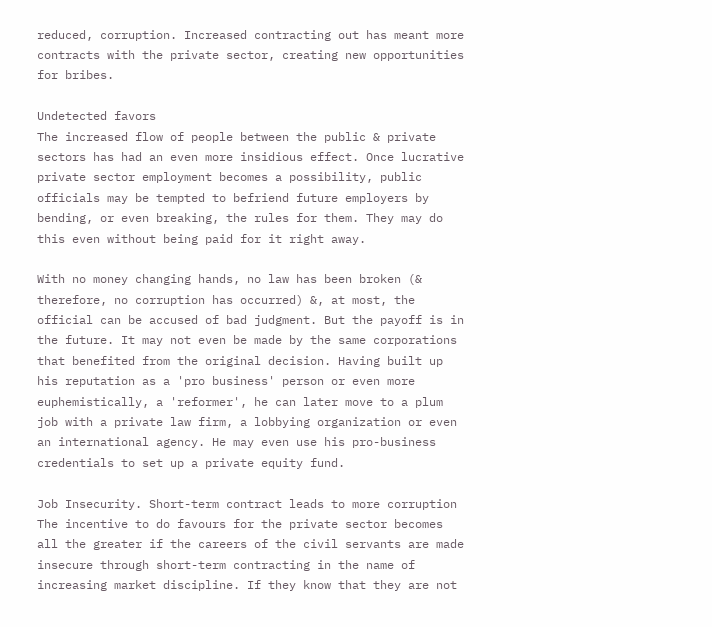reduced, corruption. Increased contracting out has meant more contracts with the private sector, creating new opportunities for bribes.

Undetected favors
The increased flow of people between the public & private sectors has had an even more insidious effect. Once lucrative private sector employment becomes a possibility, public officials may be tempted to befriend future employers by bending, or even breaking, the rules for them. They may do this even without being paid for it right away.

With no money changing hands, no law has been broken (& therefore, no corruption has occurred) &, at most, the official can be accused of bad judgment. But the payoff is in the future. It may not even be made by the same corporations that benefited from the original decision. Having built up his reputation as a 'pro business' person or even more euphemistically, a 'reformer', he can later move to a plum job with a private law firm, a lobbying organization or even an international agency. He may even use his pro-business credentials to set up a private equity fund.

Job Insecurity. Short-term contract leads to more corruption
The incentive to do favours for the private sector becomes all the greater if the careers of the civil servants are made insecure through short-term contracting in the name of increasing market discipline. If they know that they are not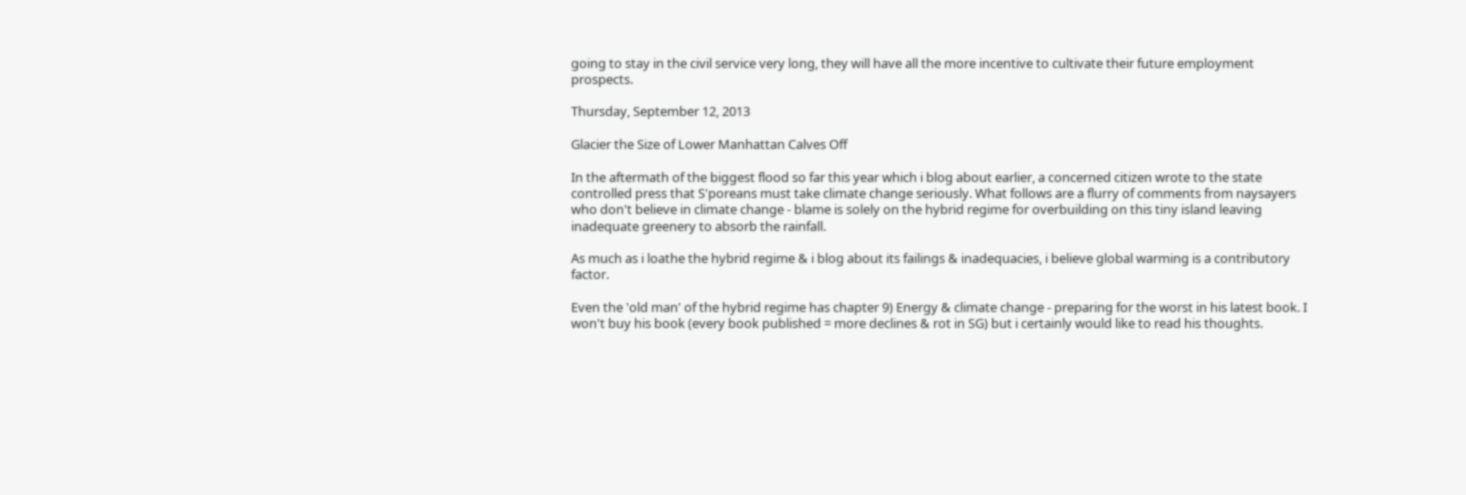going to stay in the civil service very long, they will have all the more incentive to cultivate their future employment prospects.

Thursday, September 12, 2013

Glacier the Size of Lower Manhattan Calves Off

In the aftermath of the biggest flood so far this year which i blog about earlier, a concerned citizen wrote to the state controlled press that S'poreans must take climate change seriously. What follows are a flurry of comments from naysayers who don't believe in climate change - blame is solely on the hybrid regime for overbuilding on this tiny island leaving inadequate greenery to absorb the rainfall.

As much as i loathe the hybrid regime & i blog about its failings & inadequacies, i believe global warming is a contributory factor.

Even the 'old man' of the hybrid regime has chapter 9) Energy & climate change - preparing for the worst in his latest book. I won't buy his book (every book published = more declines & rot in SG) but i certainly would like to read his thoughts.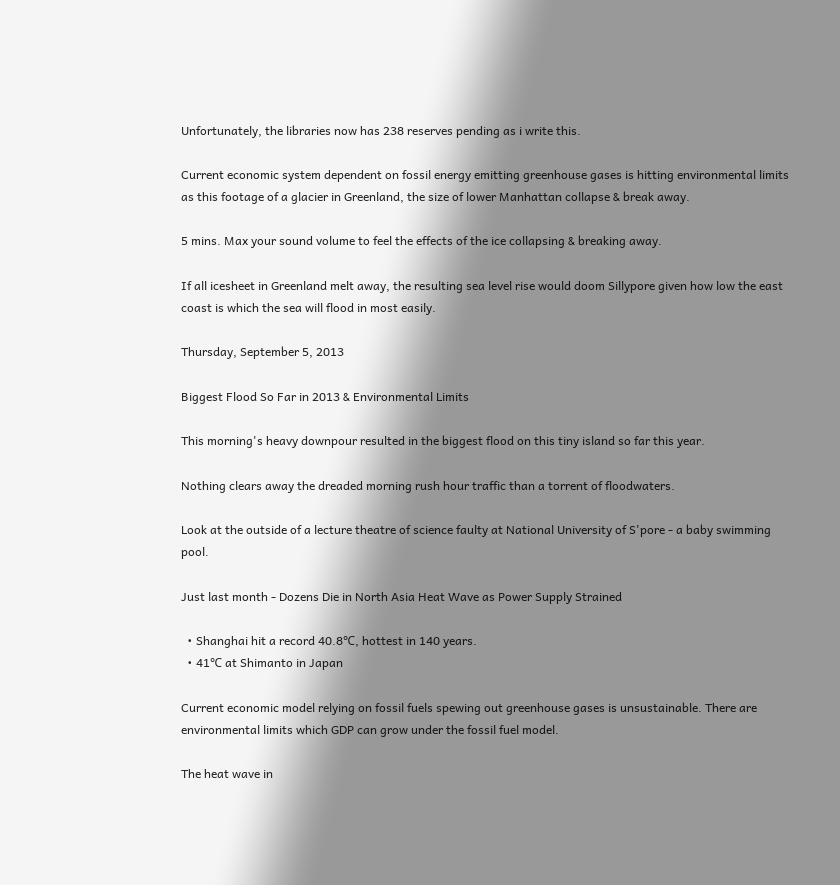Unfortunately, the libraries now has 238 reserves pending as i write this.

Current economic system dependent on fossil energy emitting greenhouse gases is hitting environmental limits as this footage of a glacier in Greenland, the size of lower Manhattan collapse & break away.

5 mins. Max your sound volume to feel the effects of the ice collapsing & breaking away.

If all icesheet in Greenland melt away, the resulting sea level rise would doom Sillypore given how low the east coast is which the sea will flood in most easily.

Thursday, September 5, 2013

Biggest Flood So Far in 2013 & Environmental Limits

This morning's heavy downpour resulted in the biggest flood on this tiny island so far this year.

Nothing clears away the dreaded morning rush hour traffic than a torrent of floodwaters.

Look at the outside of a lecture theatre of science faulty at National University of S'pore - a baby swimming pool.

Just last month - Dozens Die in North Asia Heat Wave as Power Supply Strained

  • Shanghai hit a record 40.8℃, hottest in 140 years.
  • 41℃ at Shimanto in Japan

Current economic model relying on fossil fuels spewing out greenhouse gases is unsustainable. There are environmental limits which GDP can grow under the fossil fuel model.

The heat wave in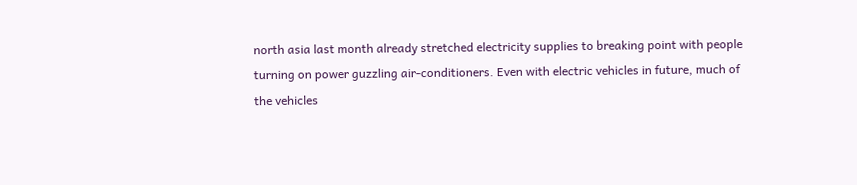north asia last month already stretched electricity supplies to breaking point with people turning on power guzzling air-conditioners. Even with electric vehicles in future, much of the vehicles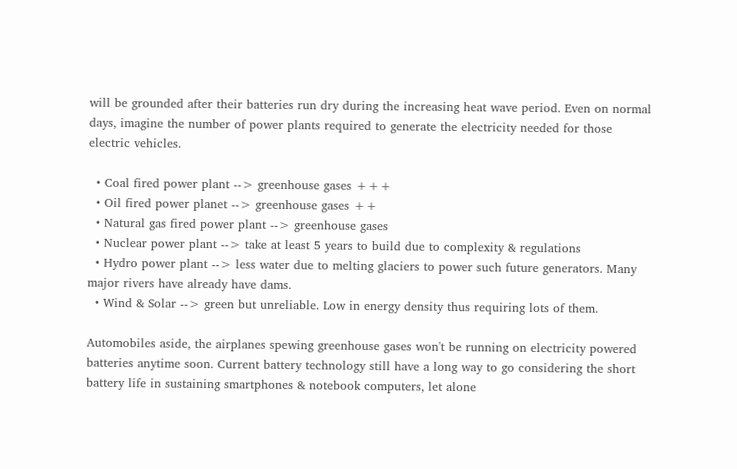will be grounded after their batteries run dry during the increasing heat wave period. Even on normal days, imagine the number of power plants required to generate the electricity needed for those electric vehicles.

  • Coal fired power plant --> greenhouse gases +++
  • Oil fired power planet --> greenhouse gases ++
  • Natural gas fired power plant --> greenhouse gases
  • Nuclear power plant --> take at least 5 years to build due to complexity & regulations
  • Hydro power plant --> less water due to melting glaciers to power such future generators. Many major rivers have already have dams.
  • Wind & Solar --> green but unreliable. Low in energy density thus requiring lots of them.

Automobiles aside, the airplanes spewing greenhouse gases won't be running on electricity powered batteries anytime soon. Current battery technology still have a long way to go considering the short battery life in sustaining smartphones & notebook computers, let alone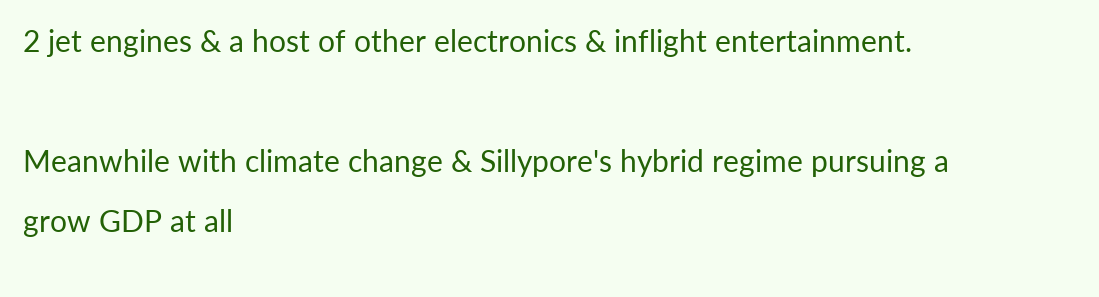2 jet engines & a host of other electronics & inflight entertainment.

Meanwhile with climate change & Sillypore's hybrid regime pursuing a grow GDP at all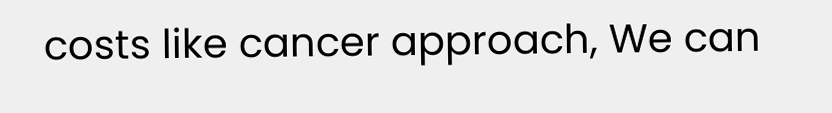costs like cancer approach, We can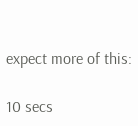expect more of this:

10 secs